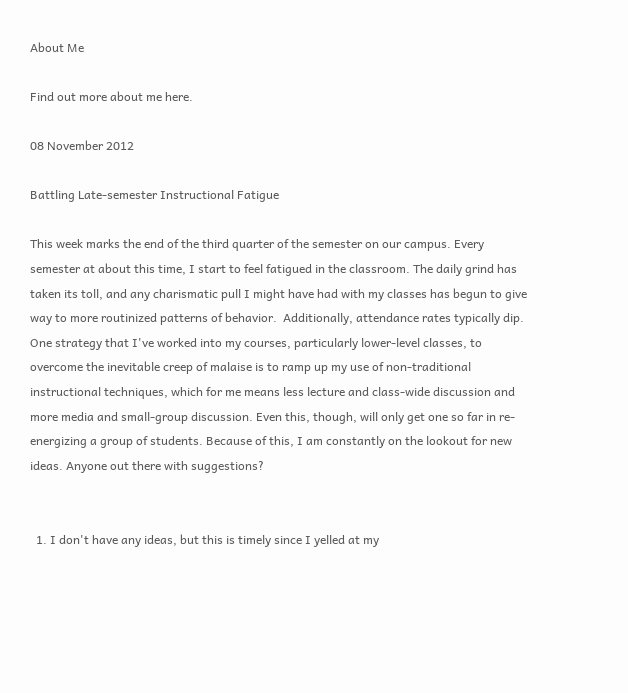About Me

Find out more about me here.

08 November 2012

Battling Late-semester Instructional Fatigue

This week marks the end of the third quarter of the semester on our campus. Every semester at about this time, I start to feel fatigued in the classroom. The daily grind has taken its toll, and any charismatic pull I might have had with my classes has begun to give way to more routinized patterns of behavior.  Additionally, attendance rates typically dip. One strategy that I've worked into my courses, particularly lower-level classes, to overcome the inevitable creep of malaise is to ramp up my use of non-traditional instructional techniques, which for me means less lecture and class-wide discussion and more media and small-group discussion. Even this, though, will only get one so far in re-energizing a group of students. Because of this, I am constantly on the lookout for new ideas. Anyone out there with suggestions?


  1. I don't have any ideas, but this is timely since I yelled at my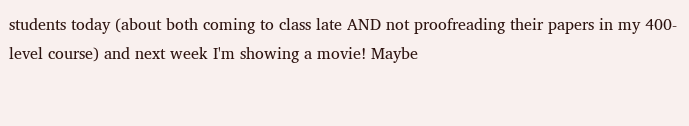students today (about both coming to class late AND not proofreading their papers in my 400-level course) and next week I'm showing a movie! Maybe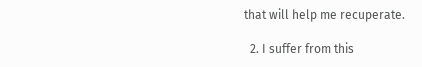that will help me recuperate.

  2. I suffer from this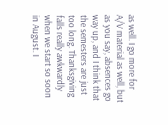as well. I go more for A/V material as well, but as you say, absences go way up, and I think that the semesters are just too long. Thanksgiving falls really awkwardly when we start so soon in August. I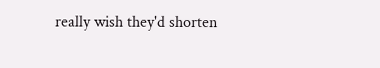really wish they'd shorten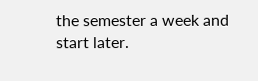the semester a week and start later.